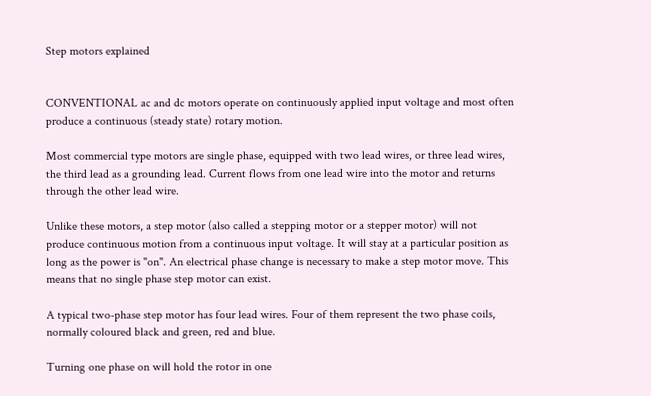Step motors explained


CONVENTIONAL ac and dc motors operate on continuously applied input voltage and most often produce a continuous (steady state) rotary motion.

Most commercial type motors are single phase, equipped with two lead wires, or three lead wires, the third lead as a grounding lead. Current flows from one lead wire into the motor and returns through the other lead wire.

Unlike these motors, a step motor (also called a stepping motor or a stepper motor) will not produce continuous motion from a continuous input voltage. It will stay at a particular position as long as the power is "on". An electrical phase change is necessary to make a step motor move. This means that no single phase step motor can exist.

A typical two-phase step motor has four lead wires. Four of them represent the two phase coils, normally coloured black and green, red and blue.

Turning one phase on will hold the rotor in one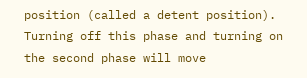position (called a detent position). Turning off this phase and turning on the second phase will move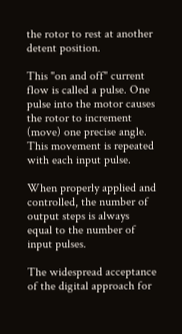the rotor to rest at another detent position.

This "on and off" current flow is called a pulse. One pulse into the motor causes the rotor to increment (move) one precise angle. This movement is repeated with each input pulse.

When properly applied and controlled, the number of output steps is always equal to the number of input pulses.

The widespread acceptance of the digital approach for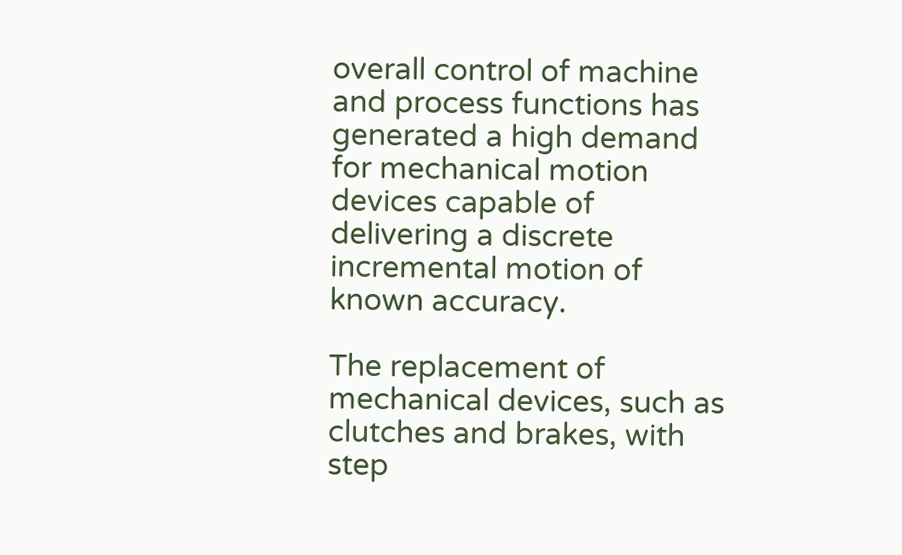overall control of machine and process functions has generated a high demand for mechanical motion devices capable of delivering a discrete incremental motion of known accuracy.

The replacement of mechanical devices, such as clutches and brakes, with step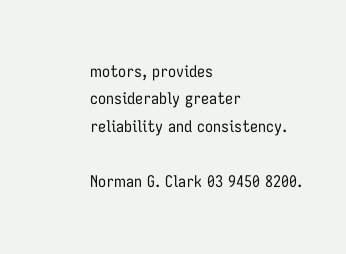motors, provides considerably greater reliability and consistency.

Norman G. Clark 03 9450 8200.